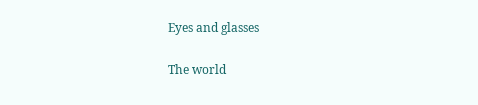Eyes and glasses

The world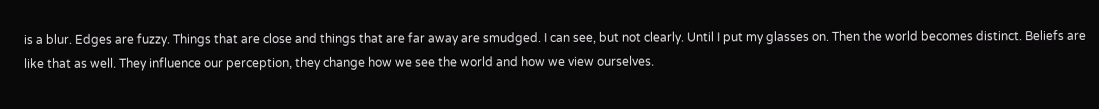is a blur. Edges are fuzzy. Things that are close and things that are far away are smudged. I can see, but not clearly. Until I put my glasses on. Then the world becomes distinct. Beliefs are like that as well. They influence our perception, they change how we see the world and how we view ourselves.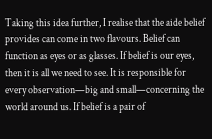Taking this idea further, I realise that the aide belief provides can come in two flavours. Belief can function as eyes or as glasses. If belief is our eyes, then it is all we need to see. It is responsible for every observation—big and small—concerning the world around us. If belief is a pair of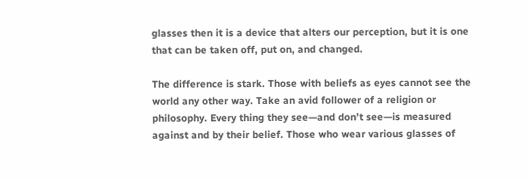glasses then it is a device that alters our perception, but it is one that can be taken off, put on, and changed.

The difference is stark. Those with beliefs as eyes cannot see the world any other way. Take an avid follower of a religion or philosophy. Every thing they see—and don’t see—is measured against and by their belief. Those who wear various glasses of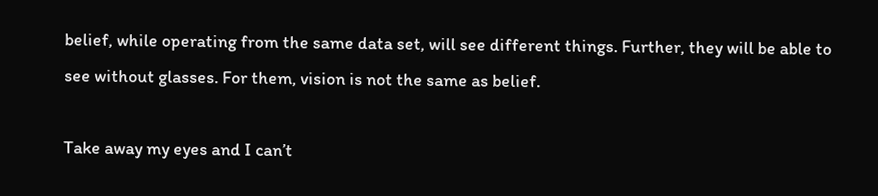belief, while operating from the same data set, will see different things. Further, they will be able to see without glasses. For them, vision is not the same as belief.

Take away my eyes and I can’t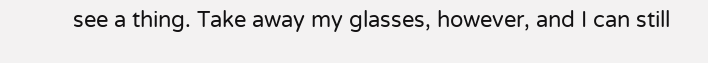see a thing. Take away my glasses, however, and I can still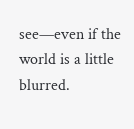see—even if the world is a little blurred.